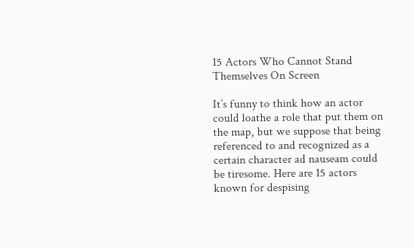15 Actors Who Cannot Stand Themselves On Screen

It’s funny to think how an actor could loathe a role that put them on the map, but we suppose that being referenced to and recognized as a certain character ad nauseam could be tiresome. Here are 15 actors known for despising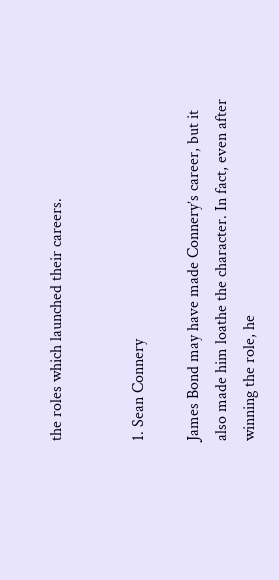the roles which launched their careers.


1. Sean Connery

James Bond may have made Connery’s career, but it also made him loathe the character. In fact, even after winning the role, he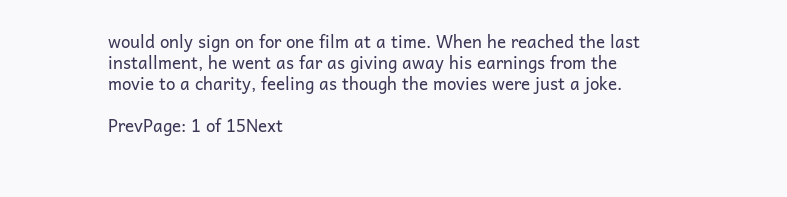would only sign on for one film at a time. When he reached the last installment, he went as far as giving away his earnings from the movie to a charity, feeling as though the movies were just a joke.

PrevPage: 1 of 15Next